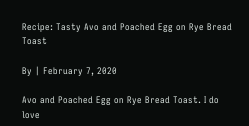Recipe: Tasty Avo and Poached Egg on Rye Bread Toast

By | February 7, 2020

Avo and Poached Egg on Rye Bread Toast. I do love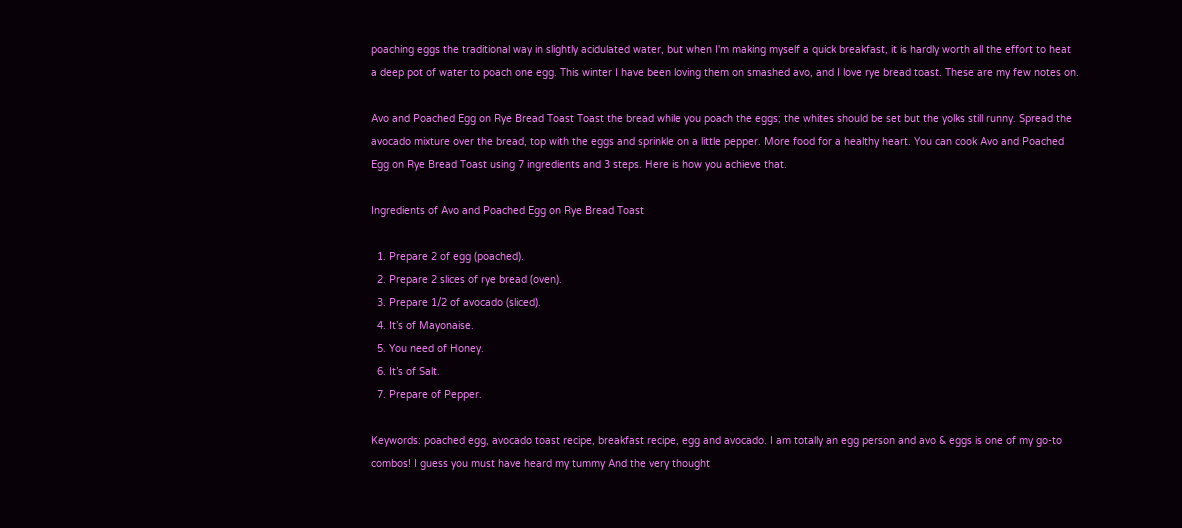poaching eggs the traditional way in slightly acidulated water, but when I'm making myself a quick breakfast, it is hardly worth all the effort to heat a deep pot of water to poach one egg. This winter I have been loving them on smashed avo, and I love rye bread toast. These are my few notes on.

Avo and Poached Egg on Rye Bread Toast Toast the bread while you poach the eggs; the whites should be set but the yolks still runny. Spread the avocado mixture over the bread, top with the eggs and sprinkle on a little pepper. More food for a healthy heart. You can cook Avo and Poached Egg on Rye Bread Toast using 7 ingredients and 3 steps. Here is how you achieve that.

Ingredients of Avo and Poached Egg on Rye Bread Toast

  1. Prepare 2 of egg (poached).
  2. Prepare 2 slices of rye bread (oven).
  3. Prepare 1/2 of avocado (sliced).
  4. It’s of Mayonaise.
  5. You need of Honey.
  6. It’s of Salt.
  7. Prepare of Pepper.

Keywords: poached egg, avocado toast recipe, breakfast recipe, egg and avocado. I am totally an egg person and avo & eggs is one of my go-to combos! I guess you must have heard my tummy And the very thought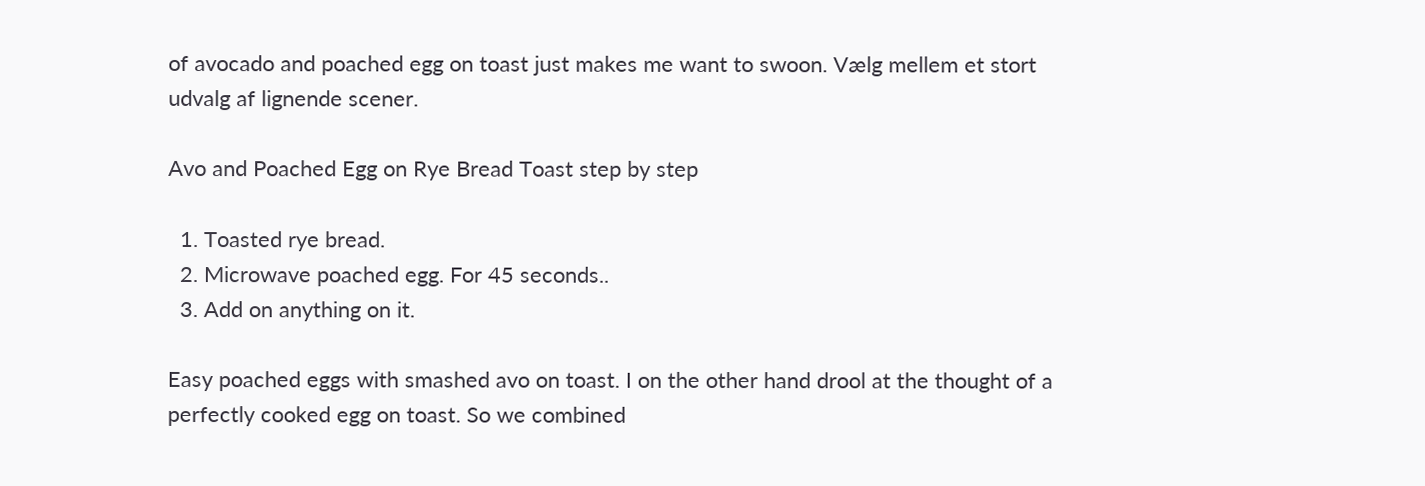of avocado and poached egg on toast just makes me want to swoon. Vælg mellem et stort udvalg af lignende scener.

Avo and Poached Egg on Rye Bread Toast step by step

  1. Toasted rye bread.
  2. Microwave poached egg. For 45 seconds..
  3. Add on anything on it.

Easy poached eggs with smashed avo on toast. I on the other hand drool at the thought of a perfectly cooked egg on toast. So we combined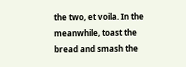the two, et voila. In the meanwhile, toast the bread and smash the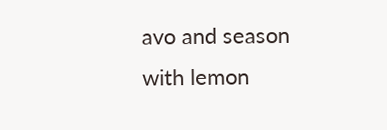avo and season with lemon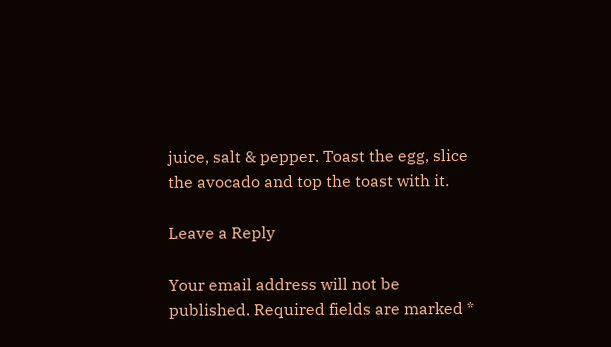juice, salt & pepper. Toast the egg, slice the avocado and top the toast with it.

Leave a Reply

Your email address will not be published. Required fields are marked *